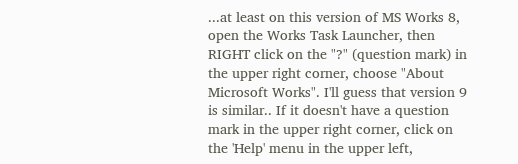...at least on this version of MS Works 8, open the Works Task Launcher, then RIGHT click on the "?" (question mark) in the upper right corner, choose "About Microsoft Works". I'll guess that version 9 is similar.. If it doesn't have a question mark in the upper right corner, click on the 'Help' menu in the upper left,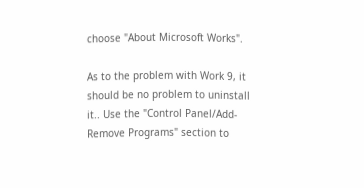choose "About Microsoft Works".

As to the problem with Work 9, it should be no problem to uninstall it.. Use the "Control Panel/Add-Remove Programs" section to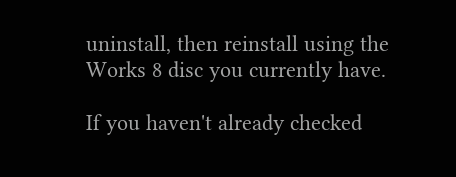uninstall, then reinstall using the Works 8 disc you currently have.

If you haven't already checked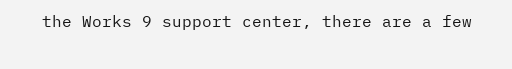the Works 9 support center, there are a few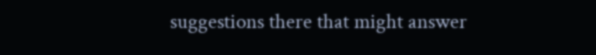suggestions there that might answer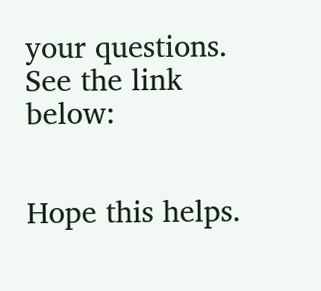your questions. See the link below:


Hope this helps.